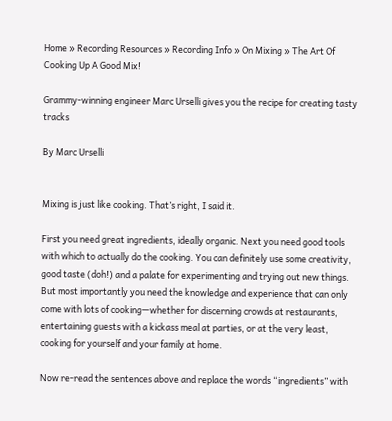Home » Recording Resources » Recording Info » On Mixing » The Art Of Cooking Up A Good Mix!

Grammy-winning engineer Marc Urselli gives you the recipe for creating tasty tracks

By Marc Urselli


Mixing is just like cooking. That’s right, I said it.

First you need great ingredients, ideally organic. Next you need good tools with which to actually do the cooking. You can definitely use some creativity, good taste (doh!) and a palate for experimenting and trying out new things. But most importantly you need the knowledge and experience that can only come with lots of cooking—whether for discerning crowds at restaurants, entertaining guests with a kickass meal at parties, or at the very least, cooking for yourself and your family at home.

Now re-read the sentences above and replace the words “ingredients” with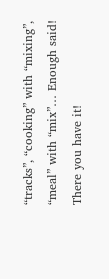“tracks”, “cooking” with “mixing”, “meal” with “mix”… Enough said! There you have it!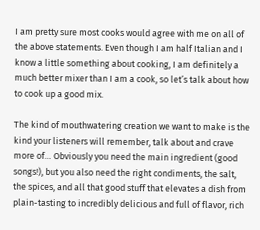I am pretty sure most cooks would agree with me on all of the above statements. Even though I am half Italian and I know a little something about cooking, I am definitely a much better mixer than I am a cook, so let’s talk about how to cook up a good mix.

The kind of mouthwatering creation we want to make is the kind your listeners will remember, talk about and crave more of… Obviously you need the main ingredient (good songs!), but you also need the right condiments, the salt, the spices, and all that good stuff that elevates a dish from plain-tasting to incredibly delicious and full of flavor, rich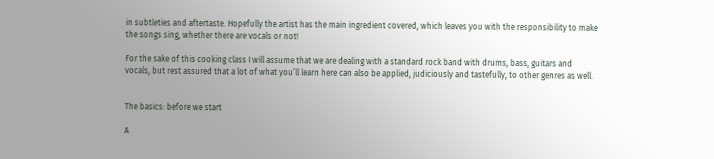in subtleties and aftertaste. Hopefully the artist has the main ingredient covered, which leaves you with the responsibility to make the songs sing, whether there are vocals or not!

For the sake of this cooking class I will assume that we are dealing with a standard rock band with drums, bass, guitars and vocals, but rest assured that a lot of what you’ll learn here can also be applied, judiciously and tastefully, to other genres as well.


The basics: before we start

A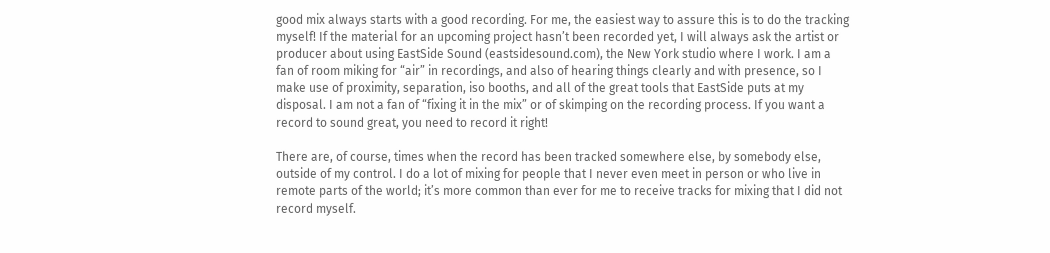good mix always starts with a good recording. For me, the easiest way to assure this is to do the tracking myself! If the material for an upcoming project hasn’t been recorded yet, I will always ask the artist or producer about using EastSide Sound (eastsidesound.com), the New York studio where I work. I am a fan of room miking for “air” in recordings, and also of hearing things clearly and with presence, so I make use of proximity, separation, iso booths, and all of the great tools that EastSide puts at my disposal. I am not a fan of “fixing it in the mix” or of skimping on the recording process. If you want a record to sound great, you need to record it right!

There are, of course, times when the record has been tracked somewhere else, by somebody else, outside of my control. I do a lot of mixing for people that I never even meet in person or who live in remote parts of the world; it’s more common than ever for me to receive tracks for mixing that I did not record myself.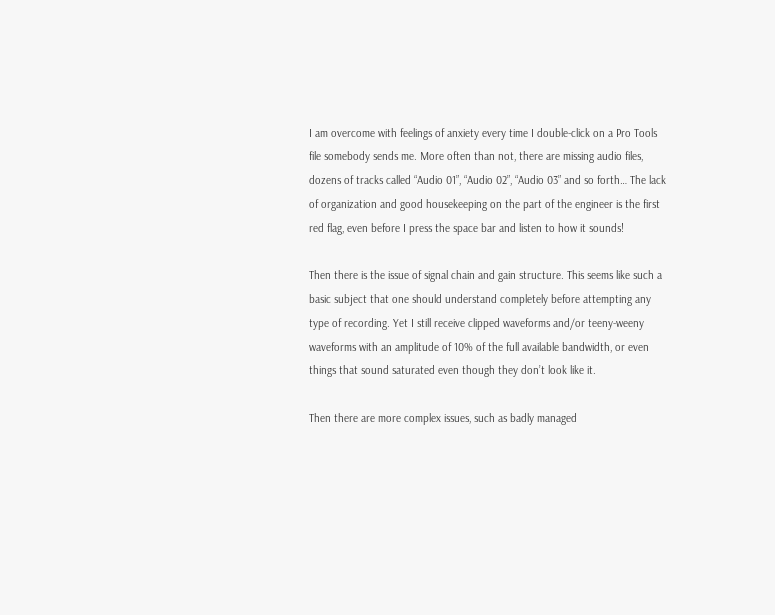I am overcome with feelings of anxiety every time I double-click on a Pro Tools file somebody sends me. More often than not, there are missing audio files, dozens of tracks called “Audio 01”, “Audio 02”, “Audio 03” and so forth… The lack of organization and good housekeeping on the part of the engineer is the first red flag, even before I press the space bar and listen to how it sounds!

Then there is the issue of signal chain and gain structure. This seems like such a basic subject that one should understand completely before attempting any type of recording. Yet I still receive clipped waveforms and/or teeny-weeny waveforms with an amplitude of 10% of the full available bandwidth, or even things that sound saturated even though they don’t look like it.

Then there are more complex issues, such as badly managed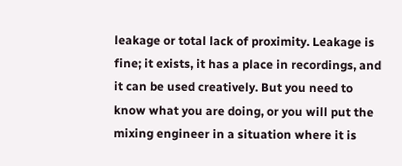leakage or total lack of proximity. Leakage is fine; it exists, it has a place in recordings, and it can be used creatively. But you need to know what you are doing, or you will put the mixing engineer in a situation where it is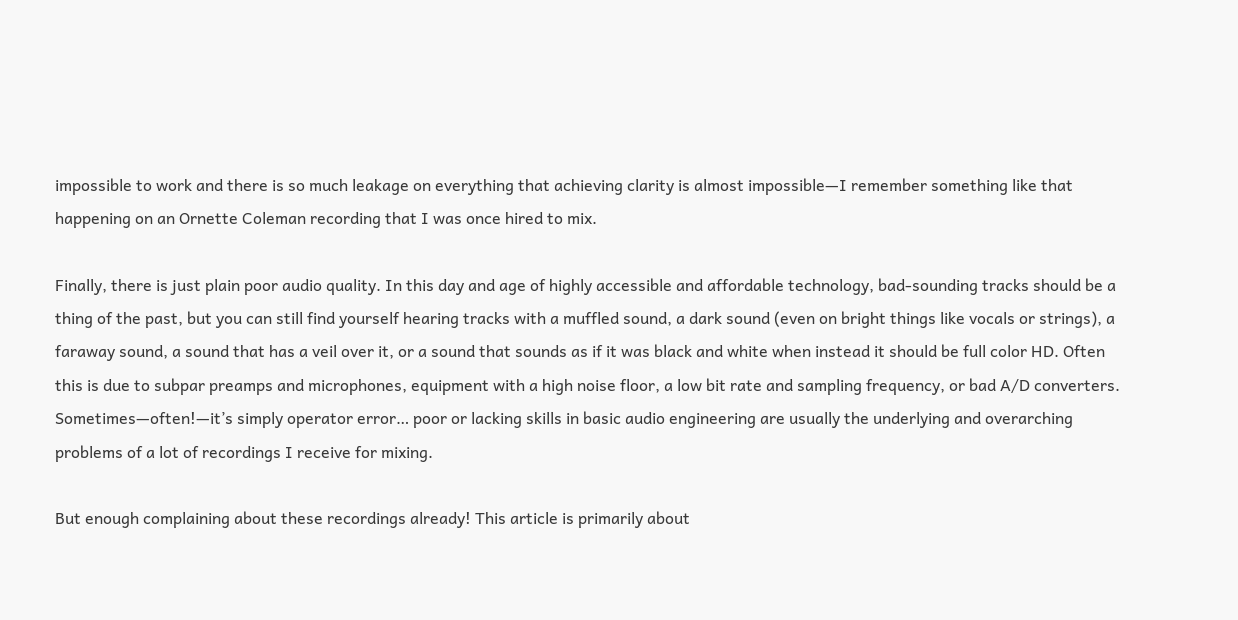impossible to work and there is so much leakage on everything that achieving clarity is almost impossible—I remember something like that happening on an Ornette Coleman recording that I was once hired to mix.

Finally, there is just plain poor audio quality. In this day and age of highly accessible and affordable technology, bad-sounding tracks should be a thing of the past, but you can still find yourself hearing tracks with a muffled sound, a dark sound (even on bright things like vocals or strings), a faraway sound, a sound that has a veil over it, or a sound that sounds as if it was black and white when instead it should be full color HD. Often this is due to subpar preamps and microphones, equipment with a high noise floor, a low bit rate and sampling frequency, or bad A/D converters. Sometimes—often!—it’s simply operator error… poor or lacking skills in basic audio engineering are usually the underlying and overarching problems of a lot of recordings I receive for mixing.

But enough complaining about these recordings already! This article is primarily about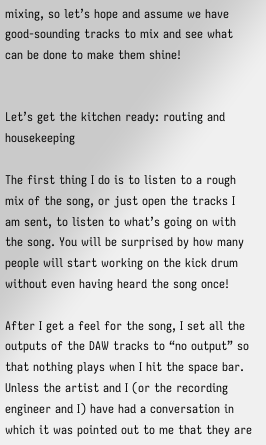mixing, so let’s hope and assume we have good-sounding tracks to mix and see what can be done to make them shine!


Let’s get the kitchen ready: routing and housekeeping

The first thing I do is to listen to a rough mix of the song, or just open the tracks I am sent, to listen to what’s going on with the song. You will be surprised by how many people will start working on the kick drum without even having heard the song once!

After I get a feel for the song, I set all the outputs of the DAW tracks to “no output” so that nothing plays when I hit the space bar. Unless the artist and I (or the recording engineer and I) have had a conversation in which it was pointed out to me that they are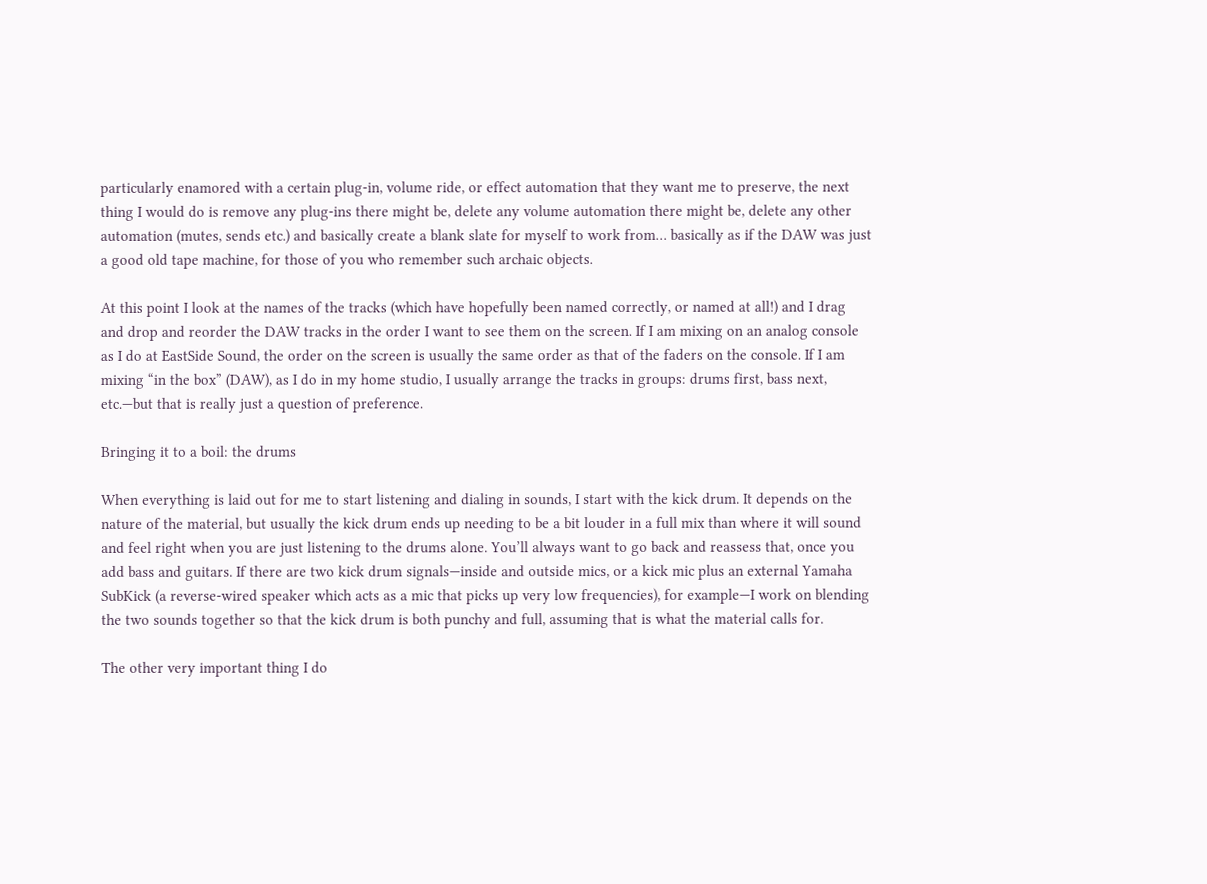particularly enamored with a certain plug-in, volume ride, or effect automation that they want me to preserve, the next thing I would do is remove any plug-ins there might be, delete any volume automation there might be, delete any other automation (mutes, sends etc.) and basically create a blank slate for myself to work from… basically as if the DAW was just a good old tape machine, for those of you who remember such archaic objects.

At this point I look at the names of the tracks (which have hopefully been named correctly, or named at all!) and I drag and drop and reorder the DAW tracks in the order I want to see them on the screen. If I am mixing on an analog console as I do at EastSide Sound, the order on the screen is usually the same order as that of the faders on the console. If I am mixing “in the box” (DAW), as I do in my home studio, I usually arrange the tracks in groups: drums first, bass next, etc.—but that is really just a question of preference.

Bringing it to a boil: the drums

When everything is laid out for me to start listening and dialing in sounds, I start with the kick drum. It depends on the nature of the material, but usually the kick drum ends up needing to be a bit louder in a full mix than where it will sound and feel right when you are just listening to the drums alone. You’ll always want to go back and reassess that, once you add bass and guitars. If there are two kick drum signals—inside and outside mics, or a kick mic plus an external Yamaha SubKick (a reverse-wired speaker which acts as a mic that picks up very low frequencies), for example—I work on blending the two sounds together so that the kick drum is both punchy and full, assuming that is what the material calls for.

The other very important thing I do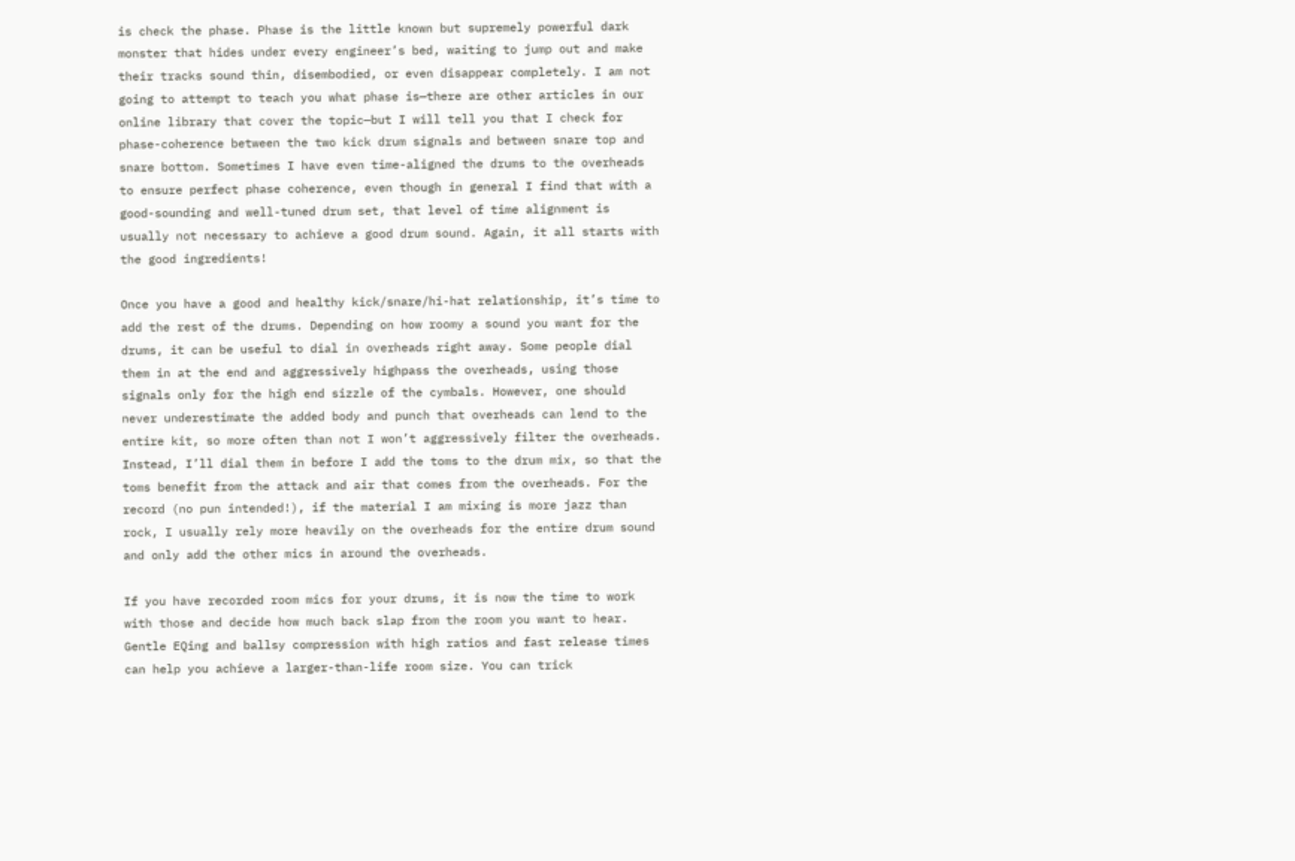is check the phase. Phase is the little known but supremely powerful dark monster that hides under every engineer’s bed, waiting to jump out and make their tracks sound thin, disembodied, or even disappear completely. I am not going to attempt to teach you what phase is—there are other articles in our online library that cover the topic—but I will tell you that I check for phase-coherence between the two kick drum signals and between snare top and snare bottom. Sometimes I have even time-aligned the drums to the overheads to ensure perfect phase coherence, even though in general I find that with a good-sounding and well-tuned drum set, that level of time alignment is usually not necessary to achieve a good drum sound. Again, it all starts with the good ingredients!

Once you have a good and healthy kick/snare/hi-hat relationship, it’s time to add the rest of the drums. Depending on how roomy a sound you want for the drums, it can be useful to dial in overheads right away. Some people dial them in at the end and aggressively highpass the overheads, using those signals only for the high end sizzle of the cymbals. However, one should never underestimate the added body and punch that overheads can lend to the entire kit, so more often than not I won’t aggressively filter the overheads. Instead, I’ll dial them in before I add the toms to the drum mix, so that the toms benefit from the attack and air that comes from the overheads. For the record (no pun intended!), if the material I am mixing is more jazz than rock, I usually rely more heavily on the overheads for the entire drum sound and only add the other mics in around the overheads.

If you have recorded room mics for your drums, it is now the time to work with those and decide how much back slap from the room you want to hear. Gentle EQing and ballsy compression with high ratios and fast release times can help you achieve a larger-than-life room size. You can trick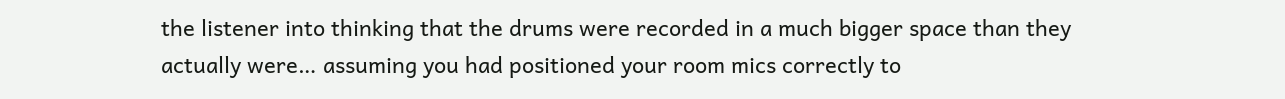the listener into thinking that the drums were recorded in a much bigger space than they actually were… assuming you had positioned your room mics correctly to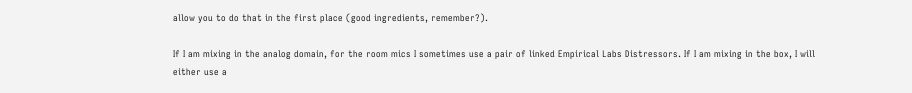allow you to do that in the first place (good ingredients, remember?).

If I am mixing in the analog domain, for the room mics I sometimes use a pair of linked Empirical Labs Distressors. If I am mixing in the box, I will either use a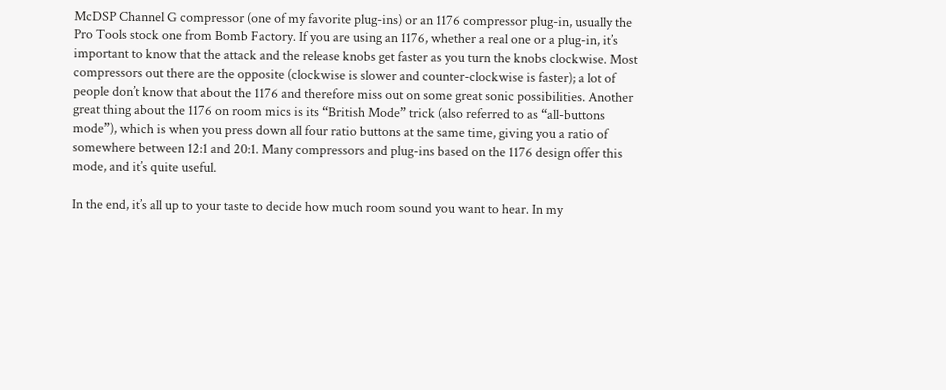McDSP Channel G compressor (one of my favorite plug-ins) or an 1176 compressor plug-in, usually the Pro Tools stock one from Bomb Factory. If you are using an 1176, whether a real one or a plug-in, it’s important to know that the attack and the release knobs get faster as you turn the knobs clockwise. Most compressors out there are the opposite (clockwise is slower and counter-clockwise is faster); a lot of people don’t know that about the 1176 and therefore miss out on some great sonic possibilities. Another great thing about the 1176 on room mics is its “British Mode” trick (also referred to as “all-buttons mode”), which is when you press down all four ratio buttons at the same time, giving you a ratio of somewhere between 12:1 and 20:1. Many compressors and plug-ins based on the 1176 design offer this mode, and it’s quite useful.

In the end, it’s all up to your taste to decide how much room sound you want to hear. In my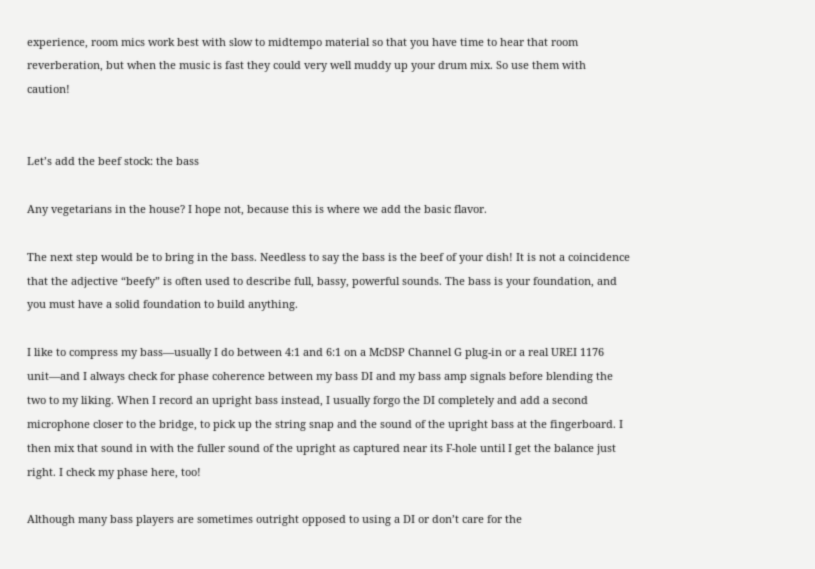experience, room mics work best with slow to midtempo material so that you have time to hear that room reverberation, but when the music is fast they could very well muddy up your drum mix. So use them with caution!


Let’s add the beef stock: the bass

Any vegetarians in the house? I hope not, because this is where we add the basic flavor.

The next step would be to bring in the bass. Needless to say the bass is the beef of your dish! It is not a coincidence that the adjective “beefy” is often used to describe full, bassy, powerful sounds. The bass is your foundation, and you must have a solid foundation to build anything.

I like to compress my bass—usually I do between 4:1 and 6:1 on a McDSP Channel G plug-in or a real UREI 1176 unit—and I always check for phase coherence between my bass DI and my bass amp signals before blending the two to my liking. When I record an upright bass instead, I usually forgo the DI completely and add a second microphone closer to the bridge, to pick up the string snap and the sound of the upright bass at the fingerboard. I then mix that sound in with the fuller sound of the upright as captured near its F-hole until I get the balance just right. I check my phase here, too!

Although many bass players are sometimes outright opposed to using a DI or don’t care for the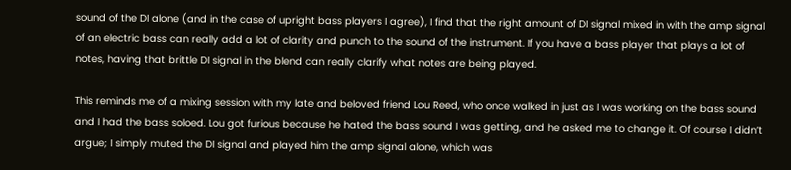sound of the DI alone (and in the case of upright bass players I agree), I find that the right amount of DI signal mixed in with the amp signal of an electric bass can really add a lot of clarity and punch to the sound of the instrument. If you have a bass player that plays a lot of notes, having that brittle DI signal in the blend can really clarify what notes are being played.

This reminds me of a mixing session with my late and beloved friend Lou Reed, who once walked in just as I was working on the bass sound and I had the bass soloed. Lou got furious because he hated the bass sound I was getting, and he asked me to change it. Of course I didn’t argue; I simply muted the DI signal and played him the amp signal alone, which was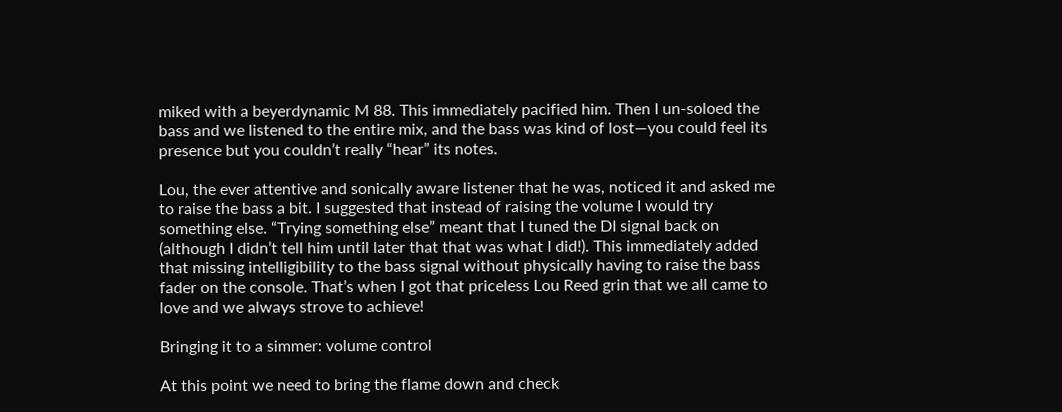miked with a beyerdynamic M 88. This immediately pacified him. Then I un-soloed the bass and we listened to the entire mix, and the bass was kind of lost—you could feel its presence but you couldn’t really “hear” its notes.

Lou, the ever attentive and sonically aware listener that he was, noticed it and asked me to raise the bass a bit. I suggested that instead of raising the volume I would try something else. “Trying something else” meant that I tuned the DI signal back on (although I didn’t tell him until later that that was what I did!). This immediately added that missing intelligibility to the bass signal without physically having to raise the bass fader on the console. That’s when I got that priceless Lou Reed grin that we all came to love and we always strove to achieve!

Bringing it to a simmer: volume control

At this point we need to bring the flame down and check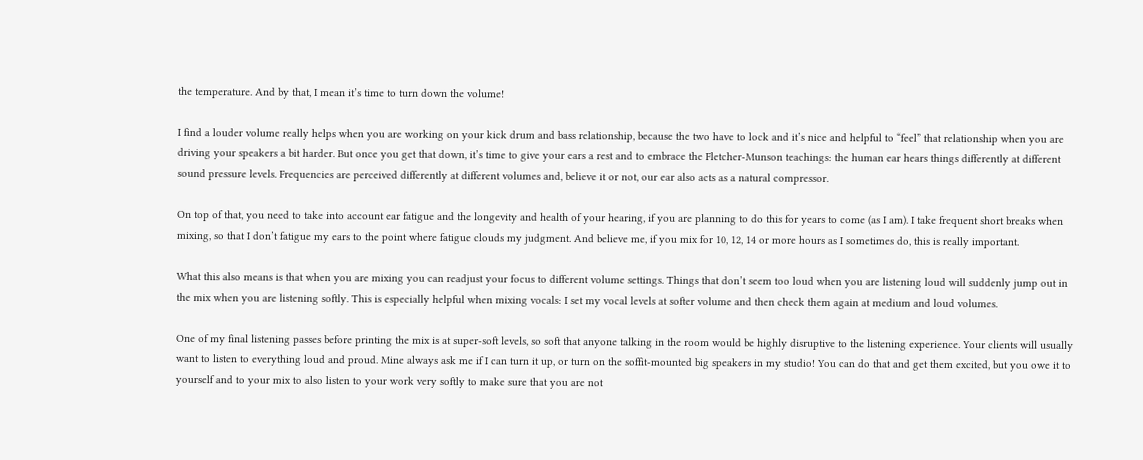the temperature. And by that, I mean it’s time to turn down the volume!

I find a louder volume really helps when you are working on your kick drum and bass relationship, because the two have to lock and it’s nice and helpful to “feel” that relationship when you are driving your speakers a bit harder. But once you get that down, it’s time to give your ears a rest and to embrace the Fletcher-Munson teachings: the human ear hears things differently at different sound pressure levels. Frequencies are perceived differently at different volumes and, believe it or not, our ear also acts as a natural compressor.

On top of that, you need to take into account ear fatigue and the longevity and health of your hearing, if you are planning to do this for years to come (as I am). I take frequent short breaks when mixing, so that I don’t fatigue my ears to the point where fatigue clouds my judgment. And believe me, if you mix for 10, 12, 14 or more hours as I sometimes do, this is really important.

What this also means is that when you are mixing you can readjust your focus to different volume settings. Things that don’t seem too loud when you are listening loud will suddenly jump out in the mix when you are listening softly. This is especially helpful when mixing vocals: I set my vocal levels at softer volume and then check them again at medium and loud volumes.

One of my final listening passes before printing the mix is at super-soft levels, so soft that anyone talking in the room would be highly disruptive to the listening experience. Your clients will usually want to listen to everything loud and proud. Mine always ask me if I can turn it up, or turn on the soffit-mounted big speakers in my studio! You can do that and get them excited, but you owe it to yourself and to your mix to also listen to your work very softly to make sure that you are not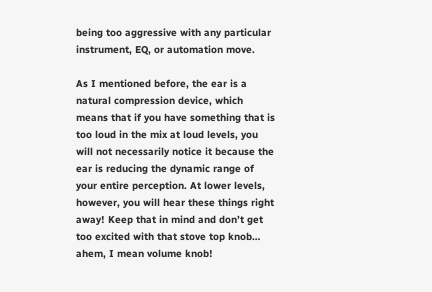being too aggressive with any particular instrument, EQ, or automation move.

As I mentioned before, the ear is a natural compression device, which means that if you have something that is too loud in the mix at loud levels, you will not necessarily notice it because the ear is reducing the dynamic range of your entire perception. At lower levels, however, you will hear these things right away! Keep that in mind and don’t get too excited with that stove top knob… ahem, I mean volume knob!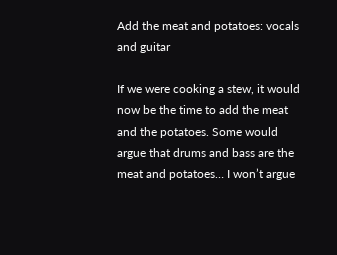Add the meat and potatoes: vocals and guitar

If we were cooking a stew, it would now be the time to add the meat and the potatoes. Some would argue that drums and bass are the meat and potatoes… I won’t argue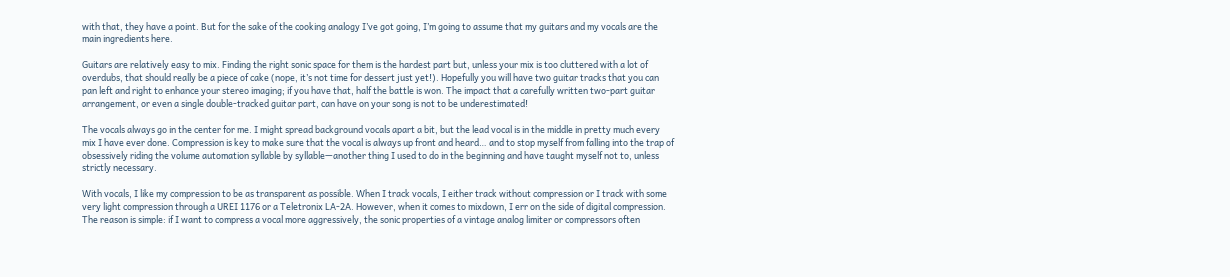with that, they have a point. But for the sake of the cooking analogy I’ve got going, I’m going to assume that my guitars and my vocals are the main ingredients here.

Guitars are relatively easy to mix. Finding the right sonic space for them is the hardest part but, unless your mix is too cluttered with a lot of overdubs, that should really be a piece of cake (nope, it’s not time for dessert just yet!). Hopefully you will have two guitar tracks that you can pan left and right to enhance your stereo imaging; if you have that, half the battle is won. The impact that a carefully written two-part guitar arrangement, or even a single double-tracked guitar part, can have on your song is not to be underestimated!

The vocals always go in the center for me. I might spread background vocals apart a bit, but the lead vocal is in the middle in pretty much every mix I have ever done. Compression is key to make sure that the vocal is always up front and heard… and to stop myself from falling into the trap of obsessively riding the volume automation syllable by syllable—another thing I used to do in the beginning and have taught myself not to, unless strictly necessary.

With vocals, I like my compression to be as transparent as possible. When I track vocals, I either track without compression or I track with some very light compression through a UREI 1176 or a Teletronix LA-2A. However, when it comes to mixdown, I err on the side of digital compression. The reason is simple: if I want to compress a vocal more aggressively, the sonic properties of a vintage analog limiter or compressors often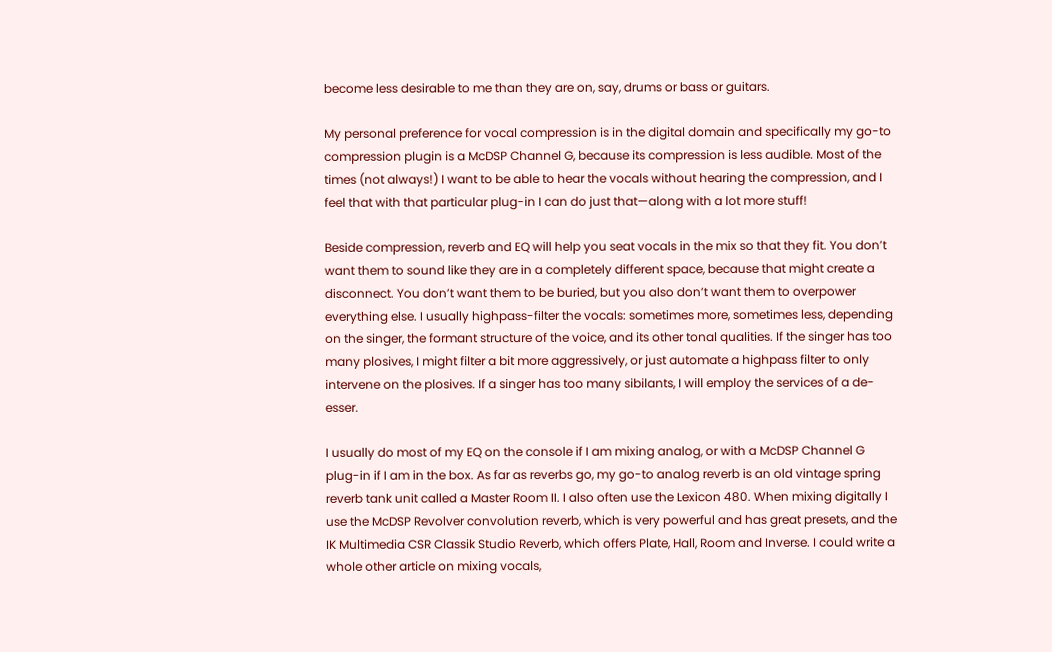become less desirable to me than they are on, say, drums or bass or guitars.

My personal preference for vocal compression is in the digital domain and specifically my go-to compression plugin is a McDSP Channel G, because its compression is less audible. Most of the times (not always!) I want to be able to hear the vocals without hearing the compression, and I feel that with that particular plug-in I can do just that—along with a lot more stuff!

Beside compression, reverb and EQ will help you seat vocals in the mix so that they fit. You don’t want them to sound like they are in a completely different space, because that might create a disconnect. You don’t want them to be buried, but you also don’t want them to overpower everything else. I usually highpass-filter the vocals: sometimes more, sometimes less, depending on the singer, the formant structure of the voice, and its other tonal qualities. If the singer has too many plosives, I might filter a bit more aggressively, or just automate a highpass filter to only intervene on the plosives. If a singer has too many sibilants, I will employ the services of a de-esser.

I usually do most of my EQ on the console if I am mixing analog, or with a McDSP Channel G plug-in if I am in the box. As far as reverbs go, my go-to analog reverb is an old vintage spring reverb tank unit called a Master Room II. I also often use the Lexicon 480. When mixing digitally I use the McDSP Revolver convolution reverb, which is very powerful and has great presets, and the IK Multimedia CSR Classik Studio Reverb, which offers Plate, Hall, Room and Inverse. I could write a whole other article on mixing vocals,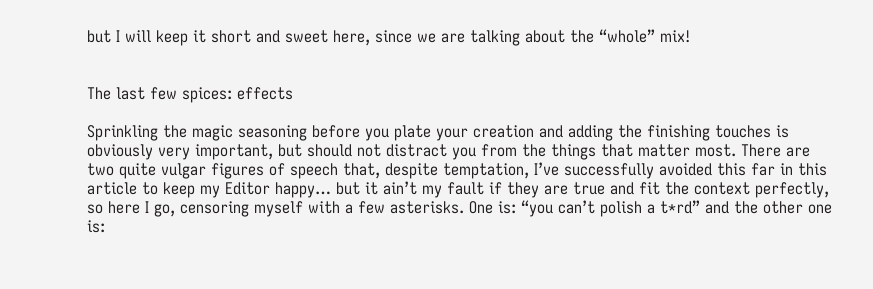but I will keep it short and sweet here, since we are talking about the “whole” mix!


The last few spices: effects

Sprinkling the magic seasoning before you plate your creation and adding the finishing touches is obviously very important, but should not distract you from the things that matter most. There are two quite vulgar figures of speech that, despite temptation, I’ve successfully avoided this far in this article to keep my Editor happy… but it ain’t my fault if they are true and fit the context perfectly, so here I go, censoring myself with a few asterisks. One is: “you can’t polish a t*rd” and the other one is: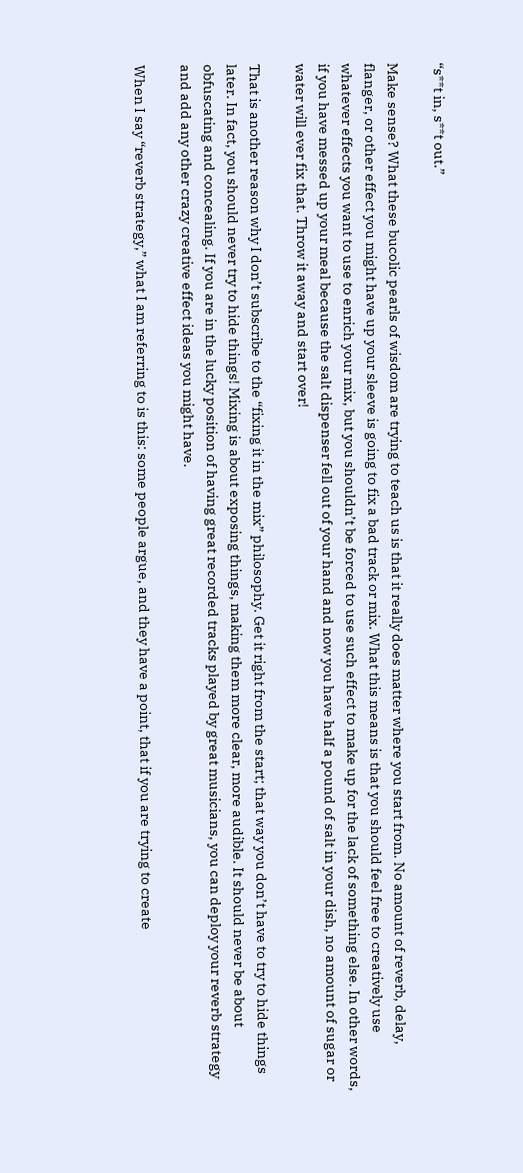“s**t in, s**t out.”

Make sense? What these bucolic pearls of wisdom are trying to teach us is that it really does matter where you start from. No amount of reverb, delay, flanger, or other effect you might have up your sleeve is going to fix a bad track or mix. What this means is that you should feel free to creatively use whatever effects you want to use to enrich your mix, but you shouldn’t be forced to use such effect to make up for the lack of something else. In other words, if you have messed up your meal because the salt dispenser fell out of your hand and now you have half a pound of salt in your dish, no amount of sugar or water will ever fix that. Throw it away and start over!

That is another reason why I don’t subscribe to the “fixing it in the mix” philosophy. Get it right from the start; that way you don’t have to try to hide things later. In fact, you should never try to hide things! Mixing is about exposing things, making them more clear, more audible. It should never be about obfuscating and concealing. If you are in the lucky position of having great recorded tracks played by great musicians, you can deploy your reverb strategy and add any other crazy creative effect ideas you might have.

When I say “reverb strategy,” what I am referring to is this: some people argue, and they have a point, that if you are trying to create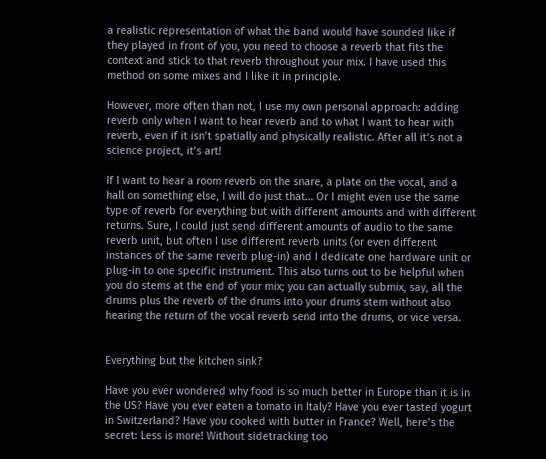a realistic representation of what the band would have sounded like if they played in front of you, you need to choose a reverb that fits the context and stick to that reverb throughout your mix. I have used this method on some mixes and I like it in principle.

However, more often than not, I use my own personal approach: adding reverb only when I want to hear reverb and to what I want to hear with reverb, even if it isn’t spatially and physically realistic. After all it’s not a science project, it’s art!

If I want to hear a room reverb on the snare, a plate on the vocal, and a hall on something else, I will do just that… Or I might even use the same type of reverb for everything but with different amounts and with different returns. Sure, I could just send different amounts of audio to the same reverb unit, but often I use different reverb units (or even different instances of the same reverb plug-in) and I dedicate one hardware unit or plug-in to one specific instrument. This also turns out to be helpful when you do stems at the end of your mix; you can actually submix, say, all the drums plus the reverb of the drums into your drums stem without also hearing the return of the vocal reverb send into the drums, or vice versa.


Everything but the kitchen sink?

Have you ever wondered why food is so much better in Europe than it is in the US? Have you ever eaten a tomato in Italy? Have you ever tasted yogurt in Switzerland? Have you cooked with butter in France? Well, here’s the secret: Less is more! Without sidetracking too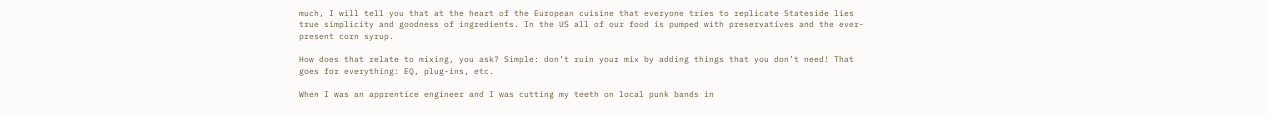much, I will tell you that at the heart of the European cuisine that everyone tries to replicate Stateside lies true simplicity and goodness of ingredients. In the US all of our food is pumped with preservatives and the ever-present corn syrup.

How does that relate to mixing, you ask? Simple: don’t ruin your mix by adding things that you don’t need! That goes for everything: EQ, plug-ins, etc.

When I was an apprentice engineer and I was cutting my teeth on local punk bands in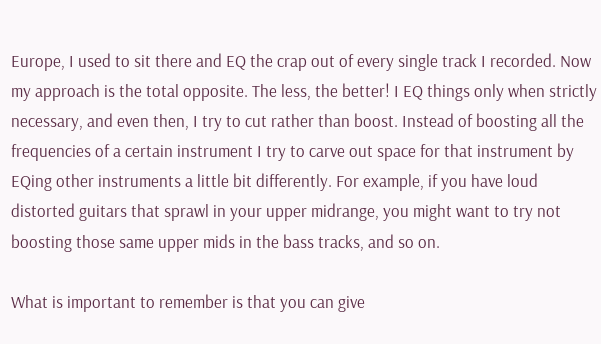Europe, I used to sit there and EQ the crap out of every single track I recorded. Now my approach is the total opposite. The less, the better! I EQ things only when strictly necessary, and even then, I try to cut rather than boost. Instead of boosting all the frequencies of a certain instrument I try to carve out space for that instrument by EQing other instruments a little bit differently. For example, if you have loud distorted guitars that sprawl in your upper midrange, you might want to try not boosting those same upper mids in the bass tracks, and so on.

What is important to remember is that you can give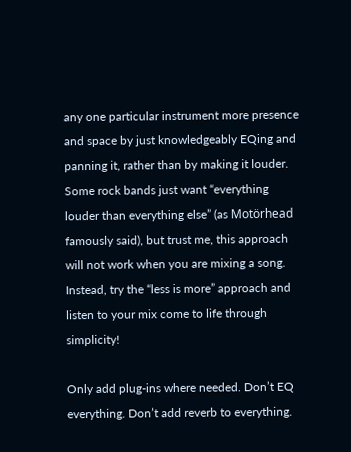any one particular instrument more presence and space by just knowledgeably EQing and panning it, rather than by making it louder. Some rock bands just want “everything louder than everything else” (as Motörhead famously said), but trust me, this approach will not work when you are mixing a song. Instead, try the “less is more” approach and listen to your mix come to life through simplicity!

Only add plug-ins where needed. Don’t EQ everything. Don’t add reverb to everything.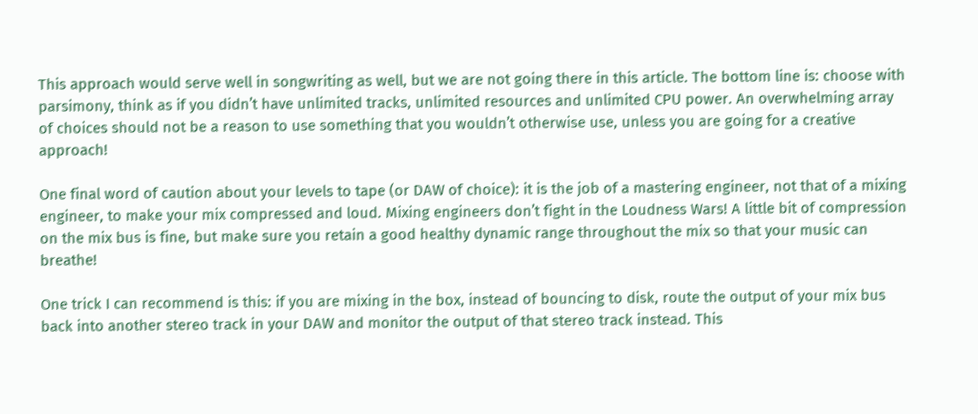This approach would serve well in songwriting as well, but we are not going there in this article. The bottom line is: choose with parsimony, think as if you didn’t have unlimited tracks, unlimited resources and unlimited CPU power. An overwhelming array of choices should not be a reason to use something that you wouldn’t otherwise use, unless you are going for a creative approach!

One final word of caution about your levels to tape (or DAW of choice): it is the job of a mastering engineer, not that of a mixing engineer, to make your mix compressed and loud. Mixing engineers don’t fight in the Loudness Wars! A little bit of compression on the mix bus is fine, but make sure you retain a good healthy dynamic range throughout the mix so that your music can breathe!

One trick I can recommend is this: if you are mixing in the box, instead of bouncing to disk, route the output of your mix bus back into another stereo track in your DAW and monitor the output of that stereo track instead. This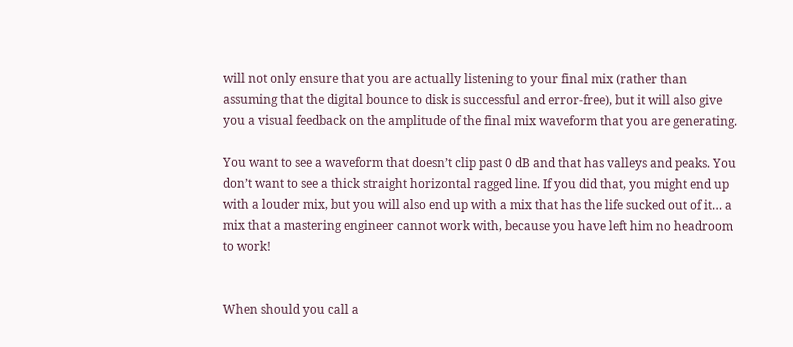will not only ensure that you are actually listening to your final mix (rather than assuming that the digital bounce to disk is successful and error-free), but it will also give you a visual feedback on the amplitude of the final mix waveform that you are generating.

You want to see a waveform that doesn’t clip past 0 dB and that has valleys and peaks. You don’t want to see a thick straight horizontal ragged line. If you did that, you might end up with a louder mix, but you will also end up with a mix that has the life sucked out of it… a mix that a mastering engineer cannot work with, because you have left him no headroom to work!


When should you call a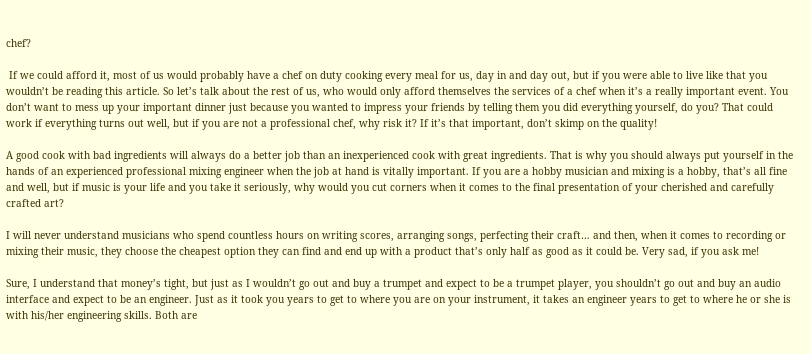chef?

 If we could afford it, most of us would probably have a chef on duty cooking every meal for us, day in and day out, but if you were able to live like that you wouldn’t be reading this article. So let’s talk about the rest of us, who would only afford themselves the services of a chef when it’s a really important event. You don’t want to mess up your important dinner just because you wanted to impress your friends by telling them you did everything yourself, do you? That could work if everything turns out well, but if you are not a professional chef, why risk it? If it’s that important, don’t skimp on the quality!

A good cook with bad ingredients will always do a better job than an inexperienced cook with great ingredients. That is why you should always put yourself in the hands of an experienced professional mixing engineer when the job at hand is vitally important. If you are a hobby musician and mixing is a hobby, that’s all fine and well, but if music is your life and you take it seriously, why would you cut corners when it comes to the final presentation of your cherished and carefully crafted art?

I will never understand musicians who spend countless hours on writing scores, arranging songs, perfecting their craft… and then, when it comes to recording or mixing their music, they choose the cheapest option they can find and end up with a product that’s only half as good as it could be. Very sad, if you ask me!

Sure, I understand that money’s tight, but just as I wouldn’t go out and buy a trumpet and expect to be a trumpet player, you shouldn’t go out and buy an audio interface and expect to be an engineer. Just as it took you years to get to where you are on your instrument, it takes an engineer years to get to where he or she is with his/her engineering skills. Both are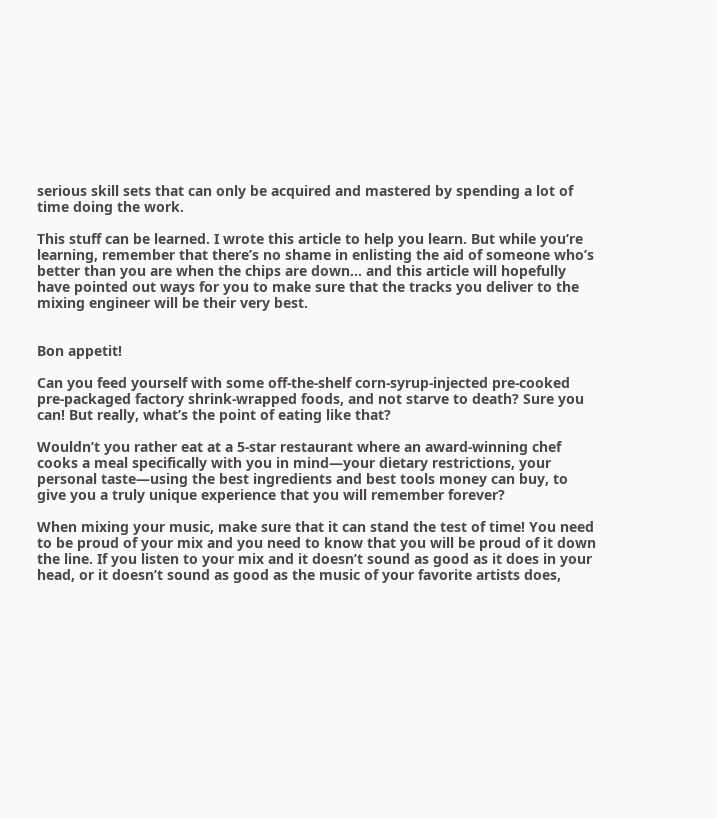serious skill sets that can only be acquired and mastered by spending a lot of time doing the work.

This stuff can be learned. I wrote this article to help you learn. But while you’re learning, remember that there’s no shame in enlisting the aid of someone who’s better than you are when the chips are down… and this article will hopefully have pointed out ways for you to make sure that the tracks you deliver to the mixing engineer will be their very best.


Bon appetit!

Can you feed yourself with some off-the-shelf corn-syrup-injected pre-cooked pre-packaged factory shrink-wrapped foods, and not starve to death? Sure you can! But really, what’s the point of eating like that?

Wouldn’t you rather eat at a 5-star restaurant where an award-winning chef cooks a meal specifically with you in mind—your dietary restrictions, your personal taste—using the best ingredients and best tools money can buy, to give you a truly unique experience that you will remember forever?

When mixing your music, make sure that it can stand the test of time! You need to be proud of your mix and you need to know that you will be proud of it down the line. If you listen to your mix and it doesn’t sound as good as it does in your head, or it doesn’t sound as good as the music of your favorite artists does,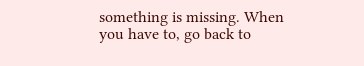something is missing. When you have to, go back to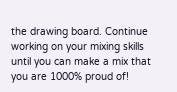the drawing board. Continue working on your mixing skills until you can make a mix that you are 1000% proud of!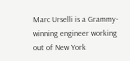Marc Urselli is a Grammy-winning engineer working out of New York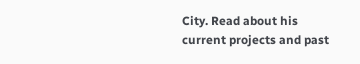City. Read about his current projects and past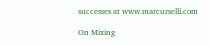successes at www.marcurselli.com

On Mixing